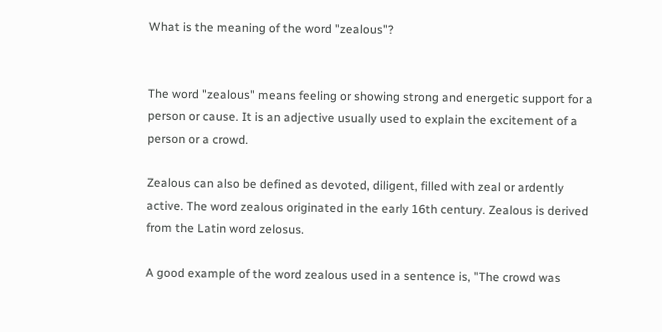What is the meaning of the word "zealous"?


The word "zealous" means feeling or showing strong and energetic support for a person or cause. It is an adjective usually used to explain the excitement of a person or a crowd.

Zealous can also be defined as devoted, diligent, filled with zeal or ardently active. The word zealous originated in the early 16th century. Zealous is derived from the Latin word zelosus.

A good example of the word zealous used in a sentence is, "The crowd was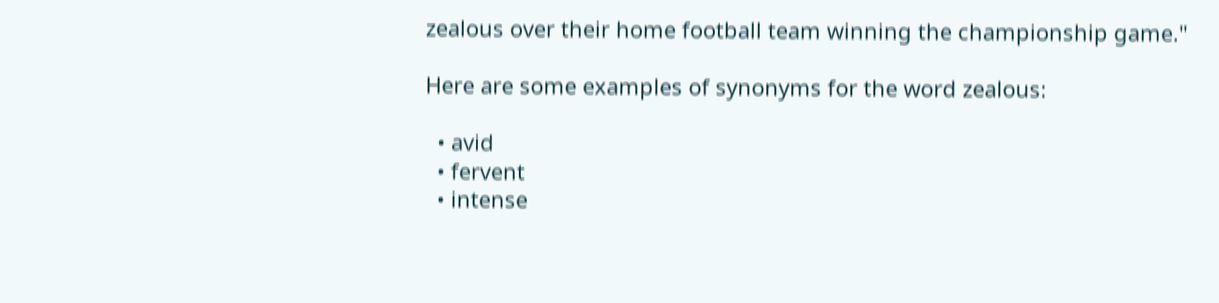zealous over their home football team winning the championship game."

Here are some examples of synonyms for the word zealous:

  • avid
  • fervent
  • intense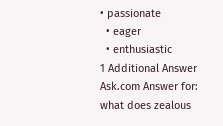• passionate
  • eager
  • enthusiastic
1 Additional Answer
Ask.com Answer for: what does zealous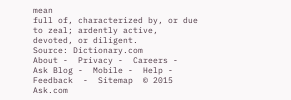mean
full of, characterized by, or due to zeal; ardently active, devoted, or diligent.
Source: Dictionary.com
About -  Privacy -  Careers -  Ask Blog -  Mobile -  Help -  Feedback  -  Sitemap  © 2015 Ask.com